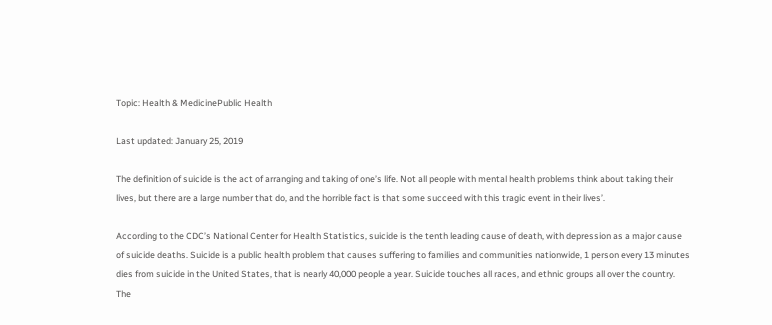Topic: Health & MedicinePublic Health

Last updated: January 25, 2019

The definition of suicide is the act of arranging and taking of one’s life. Not all people with mental health problems think about taking their lives, but there are a large number that do, and the horrible fact is that some succeed with this tragic event in their lives’.

According to the CDC’s National Center for Health Statistics, suicide is the tenth leading cause of death, with depression as a major cause of suicide deaths. Suicide is a public health problem that causes suffering to families and communities nationwide, 1 person every 13 minutes dies from suicide in the United States, that is nearly 40,000 people a year. Suicide touches all races, and ethnic groups all over the country. The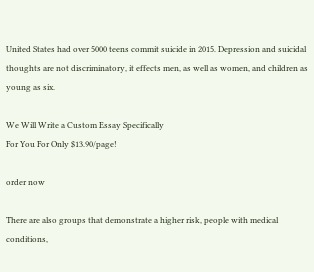United States had over 5000 teens commit suicide in 2015. Depression and suicidal thoughts are not discriminatory, it effects men, as well as women, and children as young as six.

We Will Write a Custom Essay Specifically
For You For Only $13.90/page!

order now

There are also groups that demonstrate a higher risk, people with medical conditions,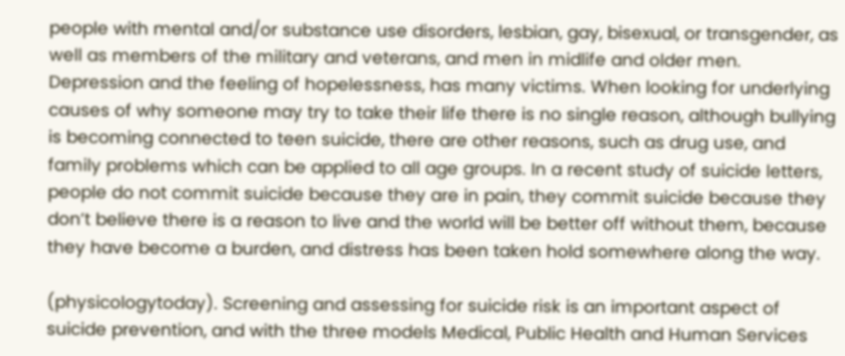people with mental and/or substance use disorders, lesbian, gay, bisexual, or transgender, as well as members of the military and veterans, and men in midlife and older men. Depression and the feeling of hopelessness, has many victims. When looking for underlying causes of why someone may try to take their life there is no single reason, although bullying is becoming connected to teen suicide, there are other reasons, such as drug use, and family problems which can be applied to all age groups. In a recent study of suicide letters, people do not commit suicide because they are in pain, they commit suicide because they don’t believe there is a reason to live and the world will be better off without them, because they have become a burden, and distress has been taken hold somewhere along the way.

(physicologytoday). Screening and assessing for suicide risk is an important aspect of suicide prevention, and with the three models Medical, Public Health and Human Services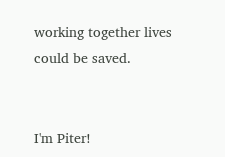working together lives could be saved.


I'm Piter!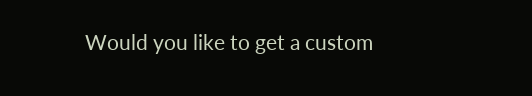Would you like to get a custom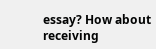essay? How about receiving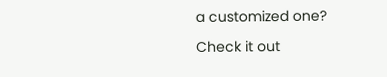a customized one?

Check it out